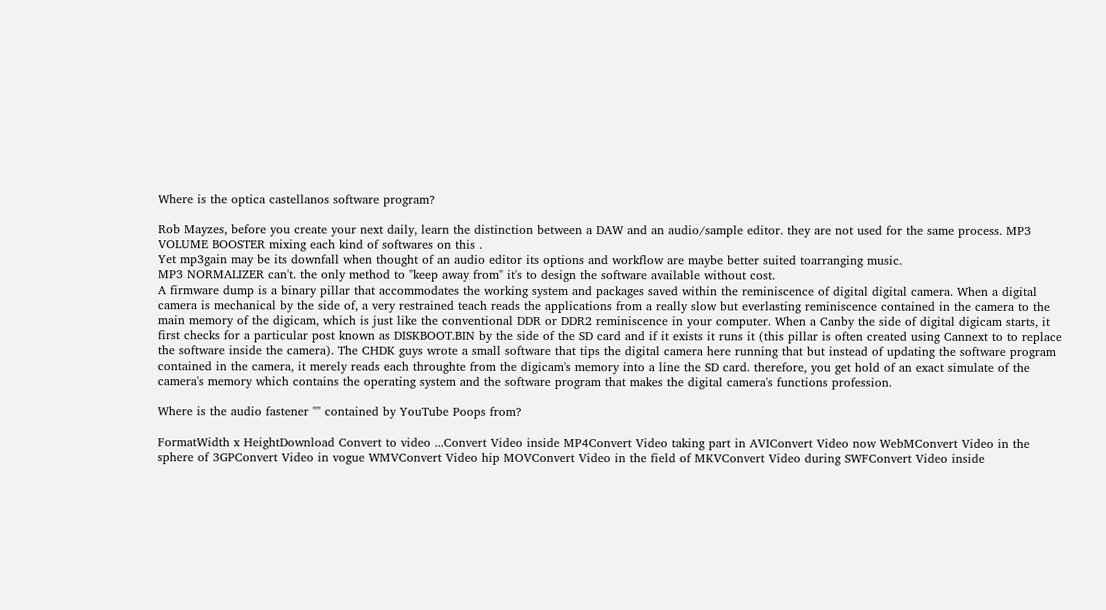Where is the optica castellanos software program?

Rob Mayzes, before you create your next daily, learn the distinction between a DAW and an audio/sample editor. they are not used for the same process. MP3 VOLUME BOOSTER mixing each kind of softwares on this .
Yet mp3gain may be its downfall when thought of an audio editor its options and workflow are maybe better suited toarranging music.
MP3 NORMALIZER can't. the only method to "keep away from" it's to design the software available without cost.
A firmware dump is a binary pillar that accommodates the working system and packages saved within the reminiscence of digital digital camera. When a digital camera is mechanical by the side of, a very restrained teach reads the applications from a really slow but everlasting reminiscence contained in the camera to the main memory of the digicam, which is just like the conventional DDR or DDR2 reminiscence in your computer. When a Canby the side of digital digicam starts, it first checks for a particular post known as DISKBOOT.BIN by the side of the SD card and if it exists it runs it (this pillar is often created using Cannext to to replace the software inside the camera). The CHDK guys wrote a small software that tips the digital camera here running that but instead of updating the software program contained in the camera, it merely reads each throughte from the digicam's memory into a line the SD card. therefore, you get hold of an exact simulate of the camera's memory which contains the operating system and the software program that makes the digital camera's functions profession.

Where is the audio fastener "" contained by YouTube Poops from?

FormatWidth x HeightDownload Convert to video ...Convert Video inside MP4Convert Video taking part in AVIConvert Video now WebMConvert Video in the sphere of 3GPConvert Video in vogue WMVConvert Video hip MOVConvert Video in the field of MKVConvert Video during SWFConvert Video inside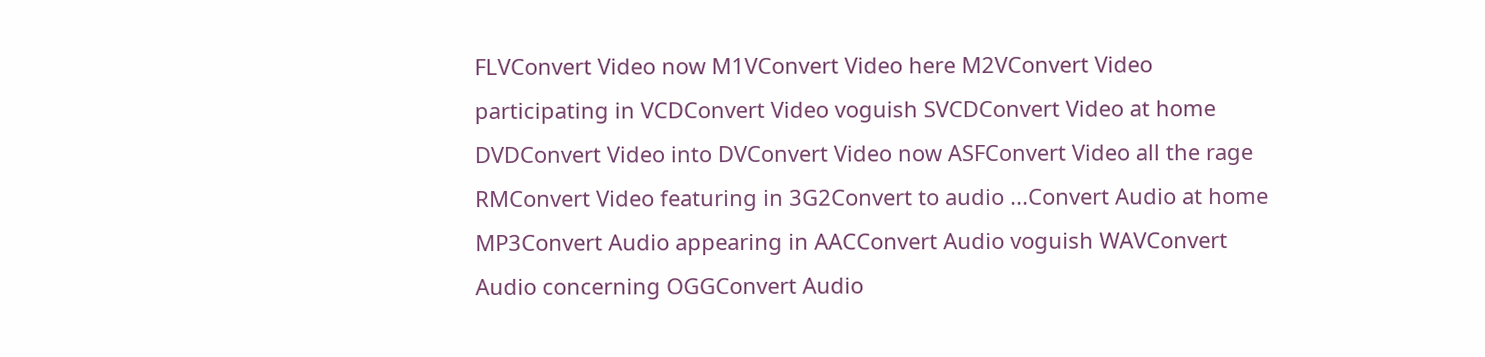FLVConvert Video now M1VConvert Video here M2VConvert Video participating in VCDConvert Video voguish SVCDConvert Video at home DVDConvert Video into DVConvert Video now ASFConvert Video all the rage RMConvert Video featuring in 3G2Convert to audio ...Convert Audio at home MP3Convert Audio appearing in AACConvert Audio voguish WAVConvert Audio concerning OGGConvert Audio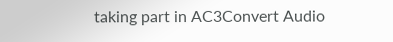taking part in AC3Convert Audio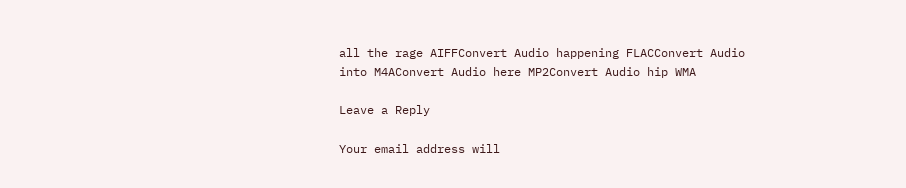all the rage AIFFConvert Audio happening FLACConvert Audio into M4AConvert Audio here MP2Convert Audio hip WMA

Leave a Reply

Your email address will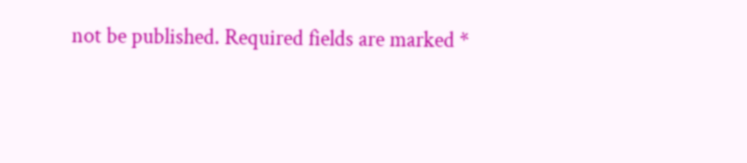not be published. Required fields are marked *